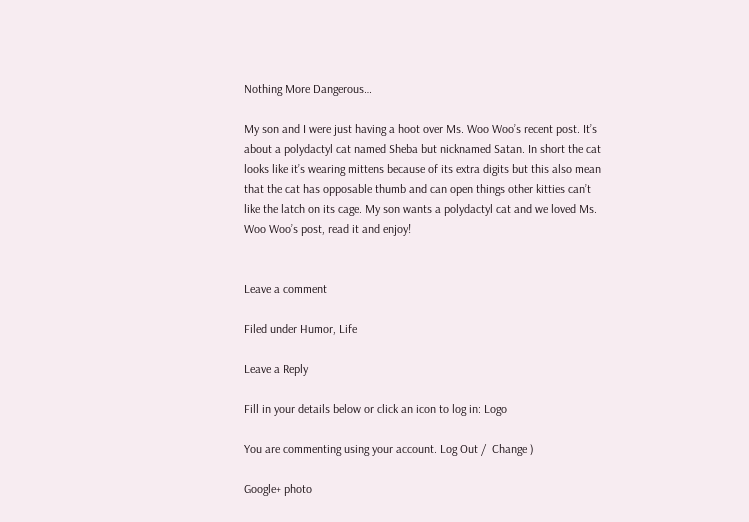Nothing More Dangerous…

My son and I were just having a hoot over Ms. Woo Woo’s recent post. It’s about a polydactyl cat named Sheba but nicknamed Satan. In short the cat looks like it’s wearing mittens because of its extra digits but this also mean that the cat has opposable thumb and can open things other kitties can’t like the latch on its cage. My son wants a polydactyl cat and we loved Ms. Woo Woo’s post, read it and enjoy!


Leave a comment

Filed under Humor, Life

Leave a Reply

Fill in your details below or click an icon to log in: Logo

You are commenting using your account. Log Out /  Change )

Google+ photo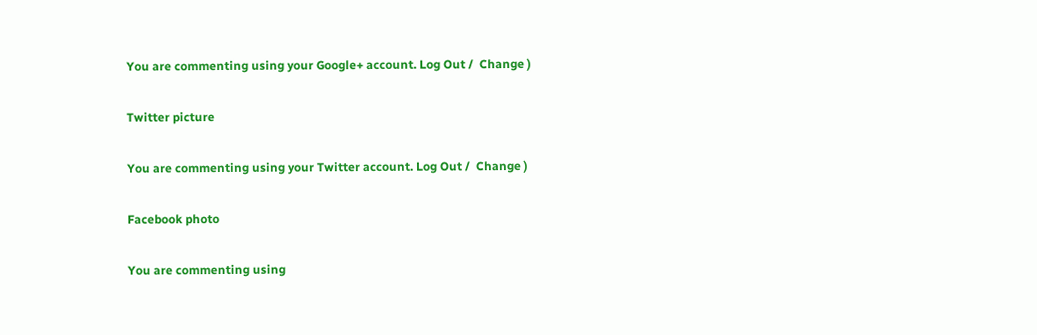You are commenting using your Google+ account. Log Out /  Change )

Twitter picture

You are commenting using your Twitter account. Log Out /  Change )

Facebook photo

You are commenting using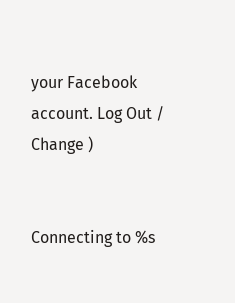your Facebook account. Log Out /  Change )


Connecting to %s